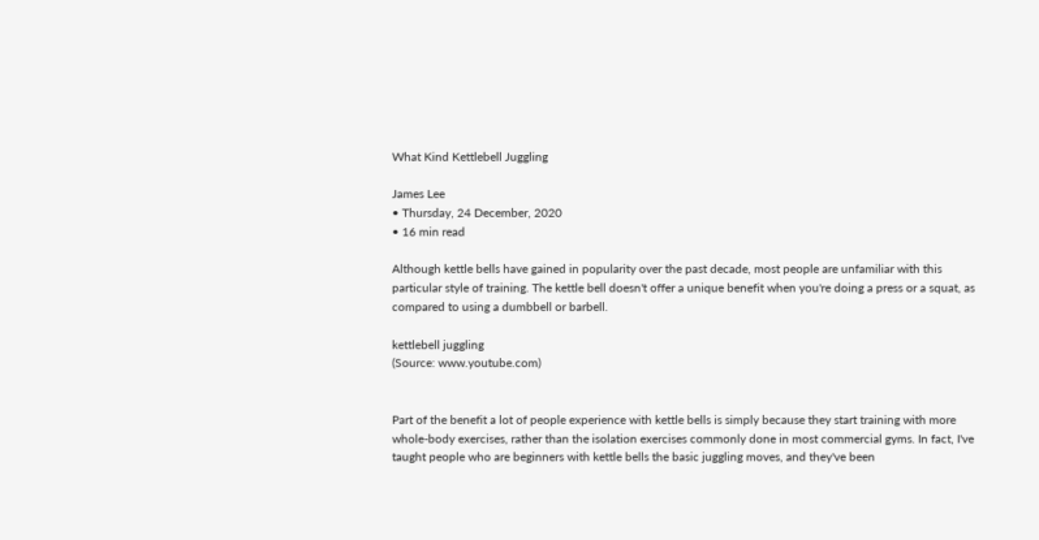What Kind Kettlebell Juggling

James Lee
• Thursday, 24 December, 2020
• 16 min read

Although kettle bells have gained in popularity over the past decade, most people are unfamiliar with this particular style of training. The kettle bell doesn't offer a unique benefit when you're doing a press or a squat, as compared to using a dumbbell or barbell.

kettlebell juggling
(Source: www.youtube.com)


Part of the benefit a lot of people experience with kettle bells is simply because they start training with more whole-body exercises, rather than the isolation exercises commonly done in most commercial gyms. In fact, I've taught people who are beginners with kettle bells the basic juggling moves, and they've been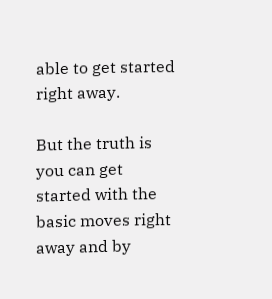able to get started right away.

But the truth is you can get started with the basic moves right away and by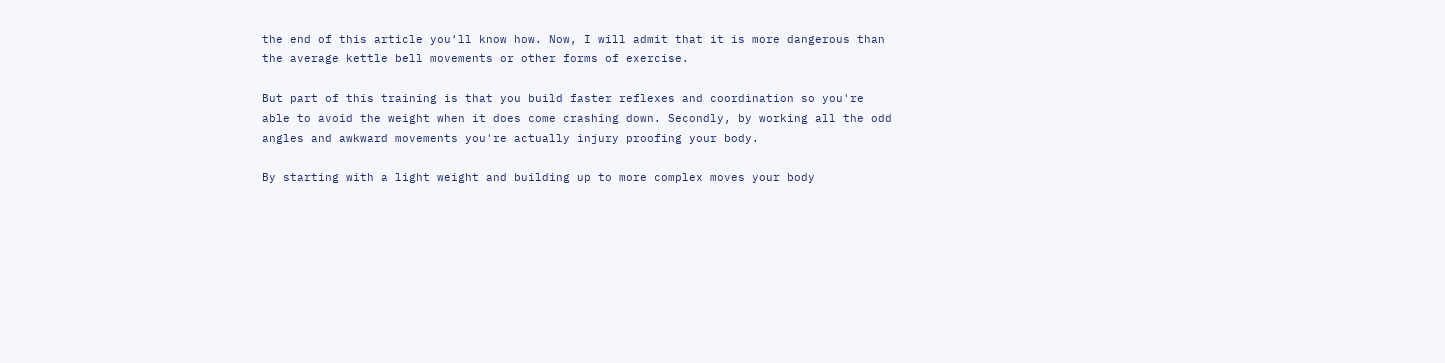the end of this article you‘ll know how. Now, I will admit that it is more dangerous than the average kettle bell movements or other forms of exercise.

But part of this training is that you build faster reflexes and coordination so you're able to avoid the weight when it does come crashing down. Secondly, by working all the odd angles and awkward movements you're actually injury proofing your body.

By starting with a light weight and building up to more complex moves your body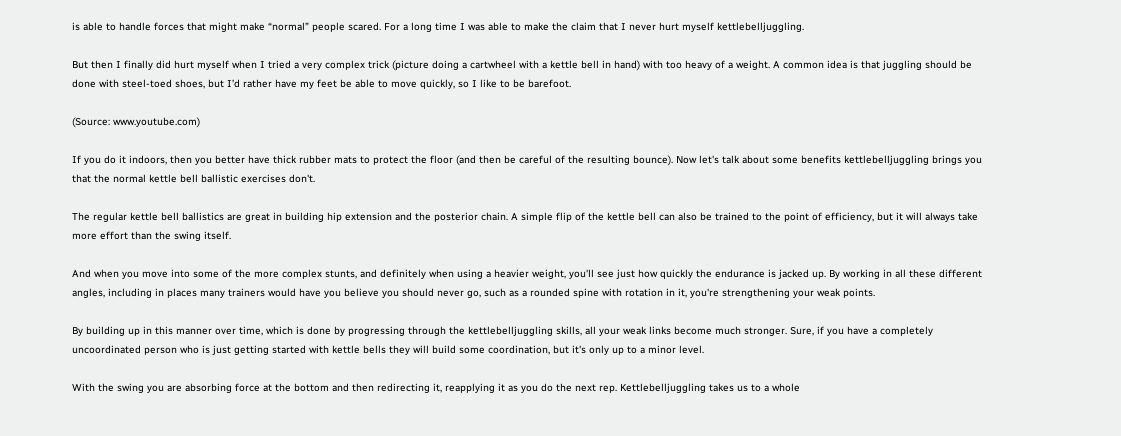is able to handle forces that might make “normal” people scared. For a long time I was able to make the claim that I never hurt myself kettlebelljuggling.

But then I finally did hurt myself when I tried a very complex trick (picture doing a cartwheel with a kettle bell in hand) with too heavy of a weight. A common idea is that juggling should be done with steel-toed shoes, but I’d rather have my feet be able to move quickly, so I like to be barefoot.

(Source: www.youtube.com)

If you do it indoors, then you better have thick rubber mats to protect the floor (and then be careful of the resulting bounce). Now let's talk about some benefits kettlebelljuggling brings you that the normal kettle bell ballistic exercises don't.

The regular kettle bell ballistics are great in building hip extension and the posterior chain. A simple flip of the kettle bell can also be trained to the point of efficiency, but it will always take more effort than the swing itself.

And when you move into some of the more complex stunts, and definitely when using a heavier weight, you'll see just how quickly the endurance is jacked up. By working in all these different angles, including in places many trainers would have you believe you should never go, such as a rounded spine with rotation in it, you're strengthening your weak points.

By building up in this manner over time, which is done by progressing through the kettlebelljuggling skills, all your weak links become much stronger. Sure, if you have a completely uncoordinated person who is just getting started with kettle bells they will build some coordination, but it's only up to a minor level.

With the swing you are absorbing force at the bottom and then redirecting it, reapplying it as you do the next rep. Kettlebelljuggling takes us to a whole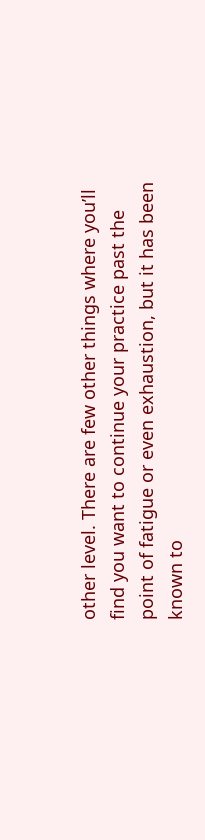other level. There are few other things where you’ll find you want to continue your practice past the point of fatigue or even exhaustion, but it has been known to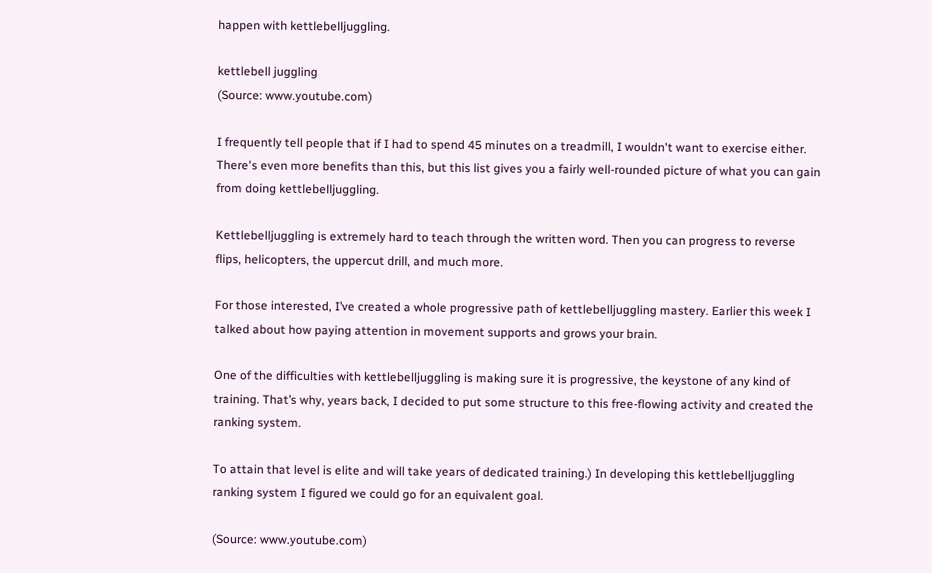happen with kettlebelljuggling.

kettlebell juggling
(Source: www.youtube.com)

I frequently tell people that if I had to spend 45 minutes on a treadmill, I wouldn't want to exercise either. There's even more benefits than this, but this list gives you a fairly well-rounded picture of what you can gain from doing kettlebelljuggling.

Kettlebelljuggling is extremely hard to teach through the written word. Then you can progress to reverse flips, helicopters, the uppercut drill, and much more.

For those interested, I’ve created a whole progressive path of kettlebelljuggling mastery. Earlier this week I talked about how paying attention in movement supports and grows your brain.

One of the difficulties with kettlebelljuggling is making sure it is progressive, the keystone of any kind of training. That’s why, years back, I decided to put some structure to this free-flowing activity and created the ranking system.

To attain that level is elite and will take years of dedicated training.) In developing this kettlebelljuggling ranking system I figured we could go for an equivalent goal.

(Source: www.youtube.com)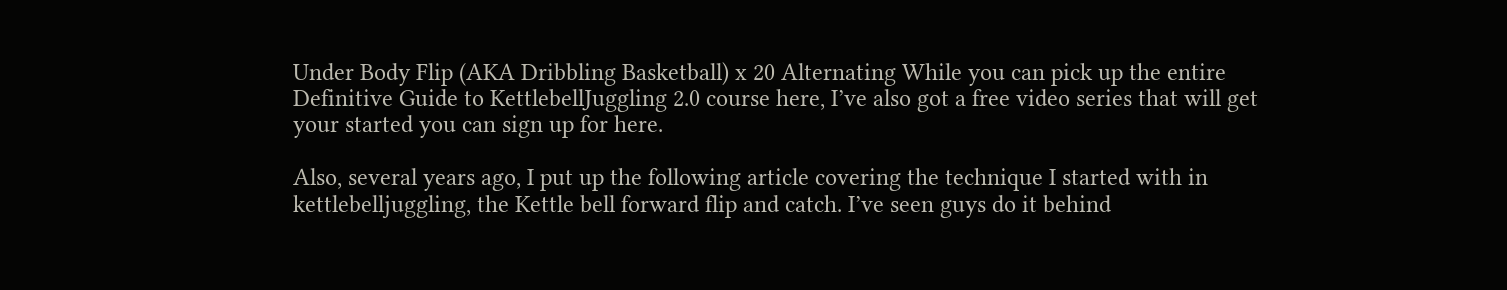Under Body Flip (AKA Dribbling Basketball) x 20 Alternating While you can pick up the entire Definitive Guide to KettlebellJuggling 2.0 course here, I’ve also got a free video series that will get your started you can sign up for here.

Also, several years ago, I put up the following article covering the technique I started with in kettlebelljuggling, the Kettle bell forward flip and catch. I’ve seen guys do it behind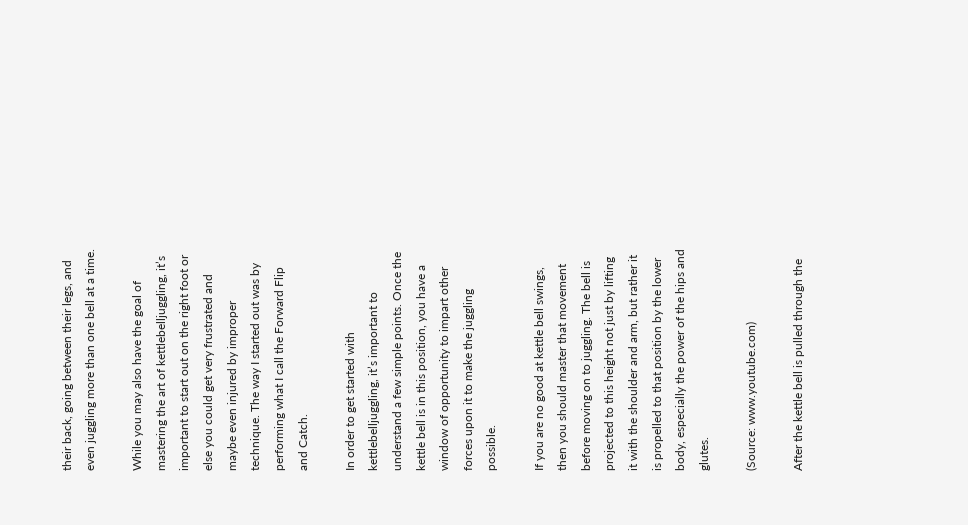their back, going between their legs, and even juggling more than one bell at a time.

While you may also have the goal of mastering the art of kettlebelljuggling, it’s important to start out on the right foot or else you could get very frustrated and maybe even injured by improper technique. The way I started out was by performing what I call the Forward Flip and Catch.

In order to get started with kettlebelljuggling, it’s important to understand a few simple points. Once the kettle bell is in this position, you have a window of opportunity to impart other forces upon it to make the juggling possible.

If you are no good at kettle bell swings, then you should master that movement before moving on to juggling. The bell is projected to this height not just by lifting it with the shoulder and arm, but rather it is propelled to that position by the lower body, especially the power of the hips and glutes.

(Source: www.youtube.com)

After the kettle bell is pulled through the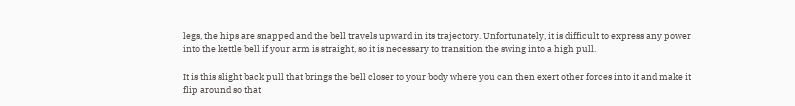legs, the hips are snapped and the bell travels upward in its trajectory. Unfortunately, it is difficult to express any power into the kettle bell if your arm is straight, so it is necessary to transition the swing into a high pull.

It is this slight back pull that brings the bell closer to your body where you can then exert other forces into it and make it flip around so that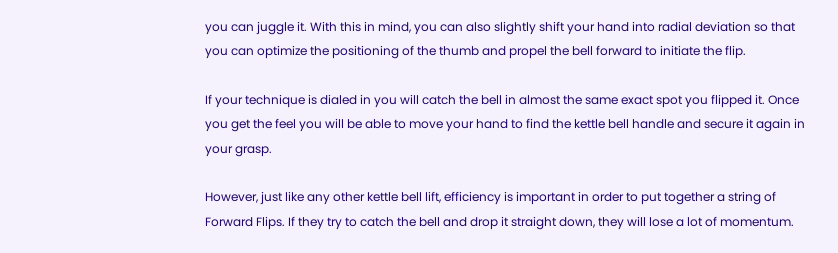you can juggle it. With this in mind, you can also slightly shift your hand into radial deviation so that you can optimize the positioning of the thumb and propel the bell forward to initiate the flip.

If your technique is dialed in you will catch the bell in almost the same exact spot you flipped it. Once you get the feel you will be able to move your hand to find the kettle bell handle and secure it again in your grasp.

However, just like any other kettle bell lift, efficiency is important in order to put together a string of Forward Flips. If they try to catch the bell and drop it straight down, they will lose a lot of momentum.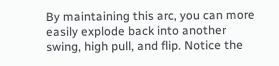By maintaining this arc, you can more easily explode back into another swing, high pull, and flip. Notice the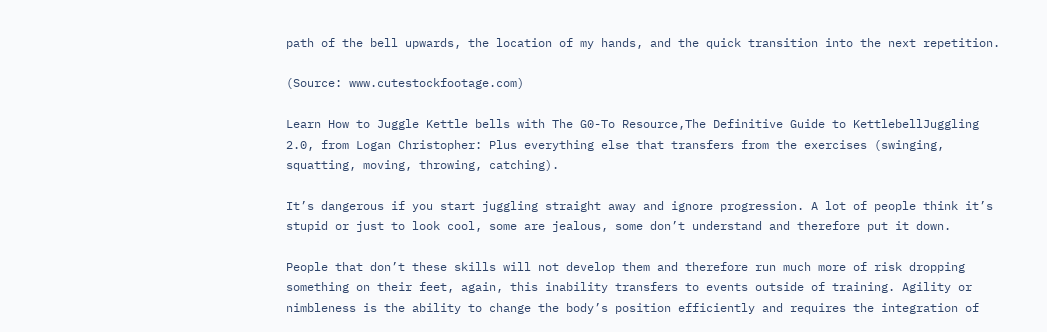path of the bell upwards, the location of my hands, and the quick transition into the next repetition.

(Source: www.cutestockfootage.com)

Learn How to Juggle Kettle bells with The G0-To Resource,The Definitive Guide to KettlebellJuggling 2.0, from Logan Christopher: Plus everything else that transfers from the exercises (swinging, squatting, moving, throwing, catching).

It’s dangerous if you start juggling straight away and ignore progression. A lot of people think it’s stupid or just to look cool, some are jealous, some don’t understand and therefore put it down.

People that don’t these skills will not develop them and therefore run much more of risk dropping something on their feet, again, this inability transfers to events outside of training. Agility or nimbleness is the ability to change the body’s position efficiently and requires the integration of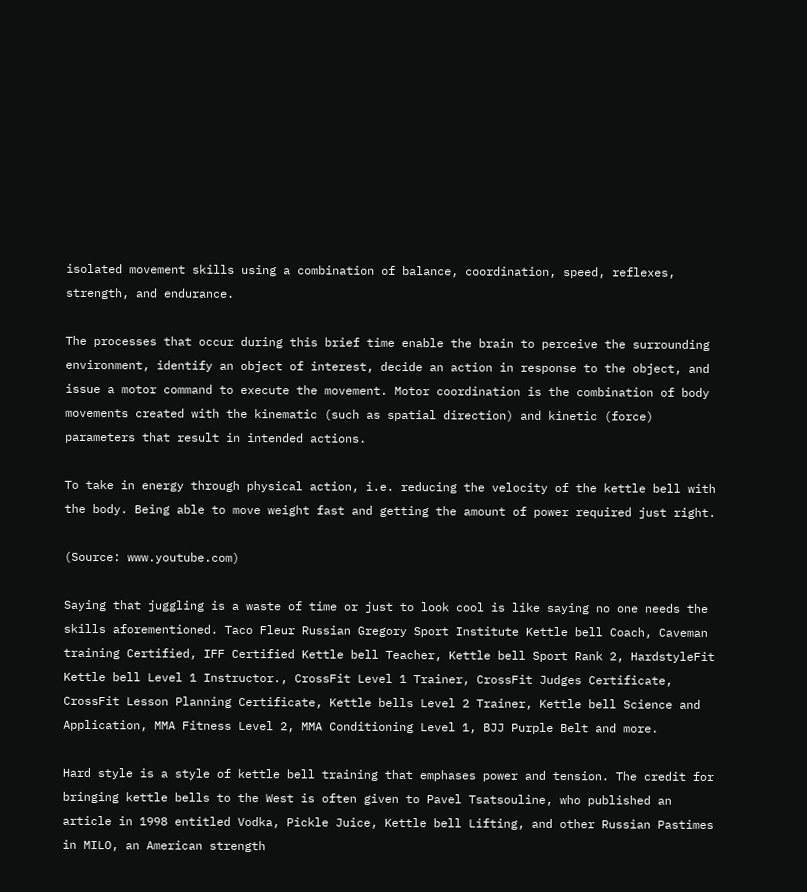isolated movement skills using a combination of balance, coordination, speed, reflexes, strength, and endurance.

The processes that occur during this brief time enable the brain to perceive the surrounding environment, identify an object of interest, decide an action in response to the object, and issue a motor command to execute the movement. Motor coordination is the combination of body movements created with the kinematic (such as spatial direction) and kinetic (force) parameters that result in intended actions.

To take in energy through physical action, i.e. reducing the velocity of the kettle bell with the body. Being able to move weight fast and getting the amount of power required just right.

(Source: www.youtube.com)

Saying that juggling is a waste of time or just to look cool is like saying no one needs the skills aforementioned. Taco Fleur Russian Gregory Sport Institute Kettle bell Coach, Caveman training Certified, IFF Certified Kettle bell Teacher, Kettle bell Sport Rank 2, HardstyleFit Kettle bell Level 1 Instructor., CrossFit Level 1 Trainer, CrossFit Judges Certificate, CrossFit Lesson Planning Certificate, Kettle bells Level 2 Trainer, Kettle bell Science and Application, MMA Fitness Level 2, MMA Conditioning Level 1, BJJ Purple Belt and more.

Hard style is a style of kettle bell training that emphases power and tension. The credit for bringing kettle bells to the West is often given to Pavel Tsatsouline, who published an article in 1998 entitled Vodka, Pickle Juice, Kettle bell Lifting, and other Russian Pastimes in MILO, an American strength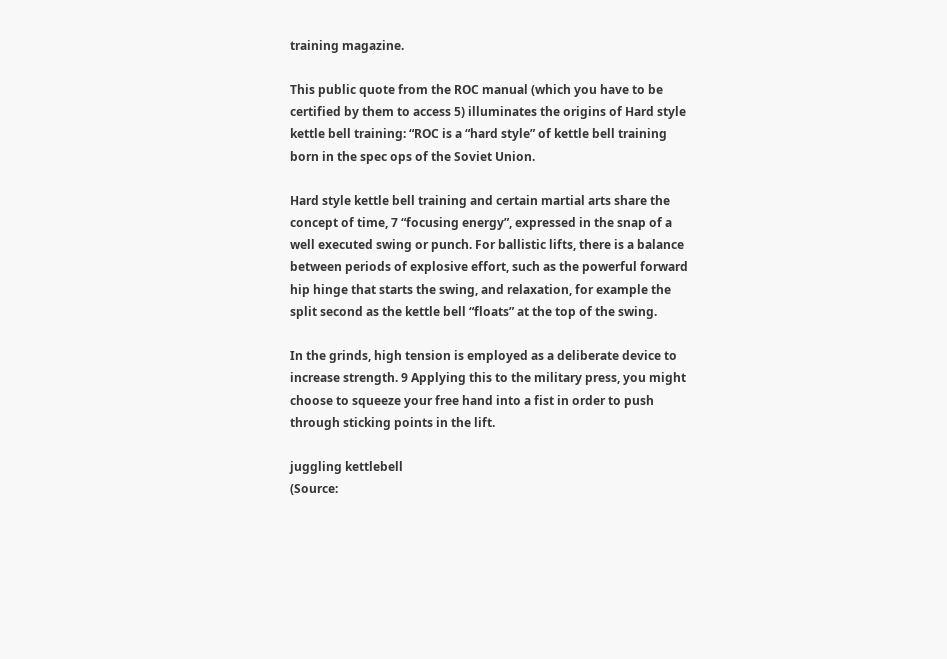training magazine.

This public quote from the ROC manual (which you have to be certified by them to access 5) illuminates the origins of Hard style kettle bell training: “ROC is a “hard style” of kettle bell training born in the spec ops of the Soviet Union.

Hard style kettle bell training and certain martial arts share the concept of time, 7 “focusing energy”, expressed in the snap of a well executed swing or punch. For ballistic lifts, there is a balance between periods of explosive effort, such as the powerful forward hip hinge that starts the swing, and relaxation, for example the split second as the kettle bell “floats” at the top of the swing.

In the grinds, high tension is employed as a deliberate device to increase strength. 9 Applying this to the military press, you might choose to squeeze your free hand into a fist in order to push through sticking points in the lift.

juggling kettlebell
(Source: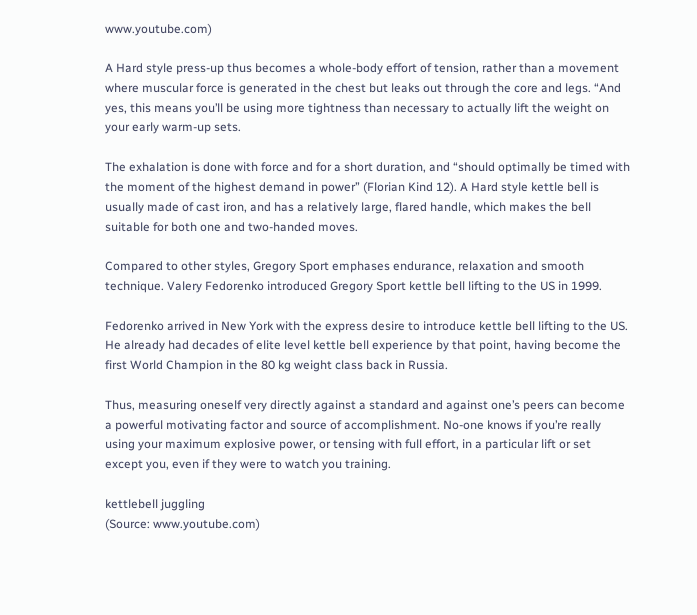www.youtube.com)

A Hard style press-up thus becomes a whole-body effort of tension, rather than a movement where muscular force is generated in the chest but leaks out through the core and legs. “And yes, this means you’ll be using more tightness than necessary to actually lift the weight on your early warm-up sets.

The exhalation is done with force and for a short duration, and “should optimally be timed with the moment of the highest demand in power” (Florian Kind 12). A Hard style kettle bell is usually made of cast iron, and has a relatively large, flared handle, which makes the bell suitable for both one and two-handed moves.

Compared to other styles, Gregory Sport emphases endurance, relaxation and smooth technique. Valery Fedorenko introduced Gregory Sport kettle bell lifting to the US in 1999.

Fedorenko arrived in New York with the express desire to introduce kettle bell lifting to the US. He already had decades of elite level kettle bell experience by that point, having become the first World Champion in the 80 kg weight class back in Russia.

Thus, measuring oneself very directly against a standard and against one’s peers can become a powerful motivating factor and source of accomplishment. No-one knows if you’re really using your maximum explosive power, or tensing with full effort, in a particular lift or set except you, even if they were to watch you training.

kettlebell juggling
(Source: www.youtube.com)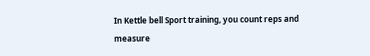In Kettle bell Sport training, you count reps and measure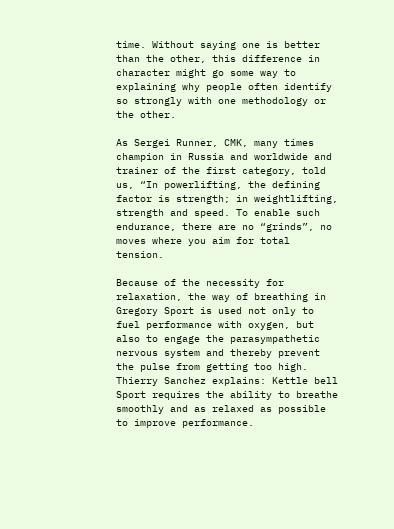time. Without saying one is better than the other, this difference in character might go some way to explaining why people often identify so strongly with one methodology or the other.

As Sergei Runner, CMK, many times champion in Russia and worldwide and trainer of the first category, told us, “In powerlifting, the defining factor is strength; in weightlifting, strength and speed. To enable such endurance, there are no “grinds”, no moves where you aim for total tension.

Because of the necessity for relaxation, the way of breathing in Gregory Sport is used not only to fuel performance with oxygen, but also to engage the parasympathetic nervous system and thereby prevent the pulse from getting too high. Thierry Sanchez explains: Kettle bell Sport requires the ability to breathe smoothly and as relaxed as possible to improve performance.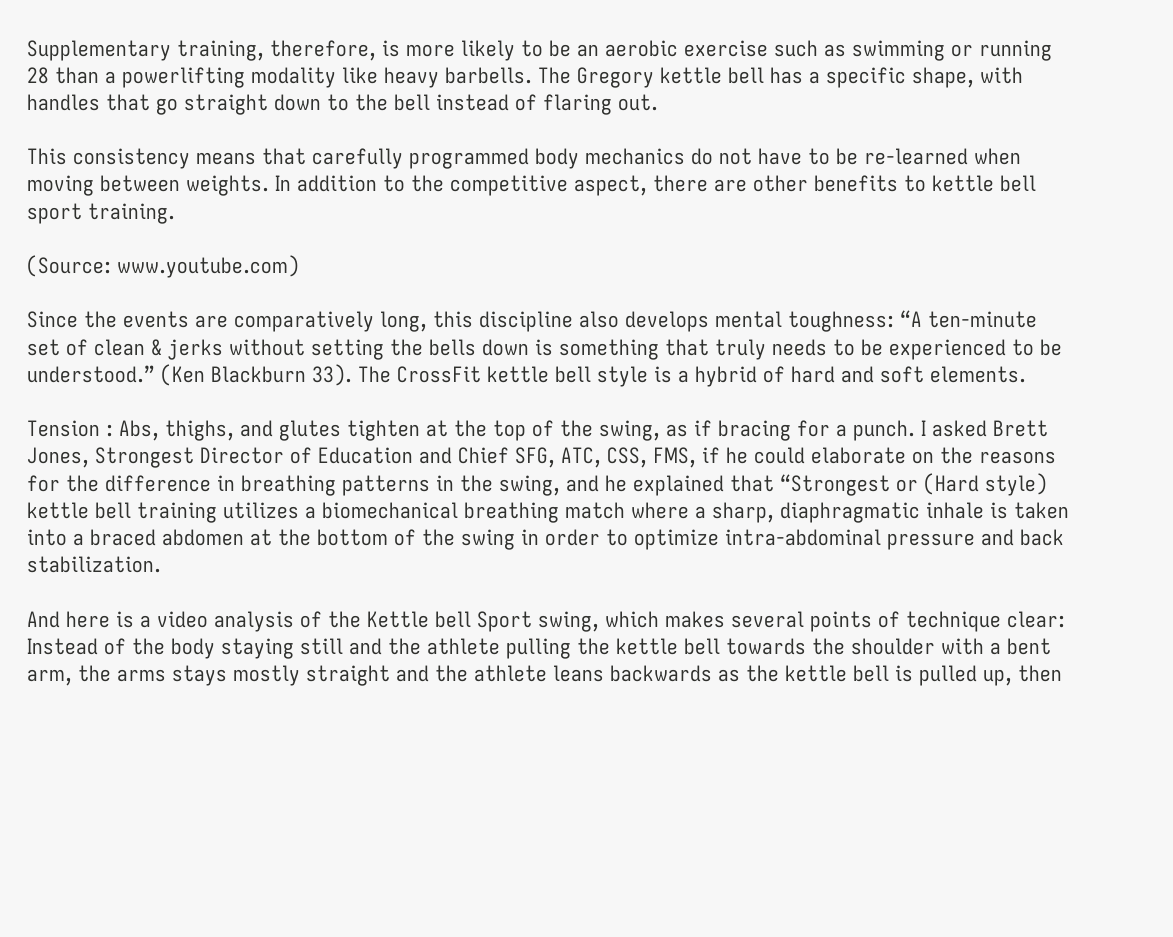Supplementary training, therefore, is more likely to be an aerobic exercise such as swimming or running 28 than a powerlifting modality like heavy barbells. The Gregory kettle bell has a specific shape, with handles that go straight down to the bell instead of flaring out.

This consistency means that carefully programmed body mechanics do not have to be re-learned when moving between weights. In addition to the competitive aspect, there are other benefits to kettle bell sport training.

(Source: www.youtube.com)

Since the events are comparatively long, this discipline also develops mental toughness: “A ten-minute set of clean & jerks without setting the bells down is something that truly needs to be experienced to be understood.” (Ken Blackburn 33). The CrossFit kettle bell style is a hybrid of hard and soft elements.

Tension : Abs, thighs, and glutes tighten at the top of the swing, as if bracing for a punch. I asked Brett Jones, Strongest Director of Education and Chief SFG, ATC, CSS, FMS, if he could elaborate on the reasons for the difference in breathing patterns in the swing, and he explained that “Strongest or (Hard style) kettle bell training utilizes a biomechanical breathing match where a sharp, diaphragmatic inhale is taken into a braced abdomen at the bottom of the swing in order to optimize intra-abdominal pressure and back stabilization.

And here is a video analysis of the Kettle bell Sport swing, which makes several points of technique clear: Instead of the body staying still and the athlete pulling the kettle bell towards the shoulder with a bent arm, the arms stays mostly straight and the athlete leans backwards as the kettle bell is pulled up, then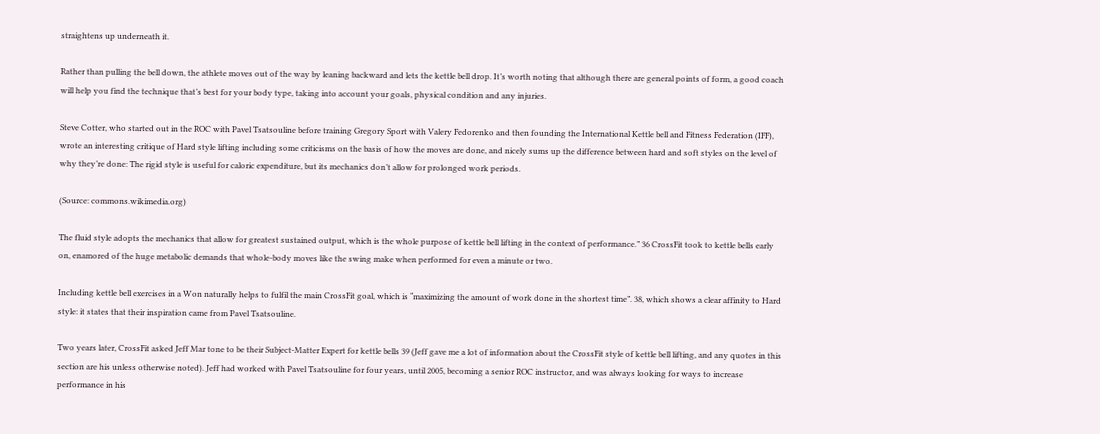straightens up underneath it.

Rather than pulling the bell down, the athlete moves out of the way by leaning backward and lets the kettle bell drop. It’s worth noting that although there are general points of form, a good coach will help you find the technique that’s best for your body type, taking into account your goals, physical condition and any injuries.

Steve Cotter, who started out in the ROC with Pavel Tsatsouline before training Gregory Sport with Valery Fedorenko and then founding the International Kettle bell and Fitness Federation (IFF), wrote an interesting critique of Hard style lifting including some criticisms on the basis of how the moves are done, and nicely sums up the difference between hard and soft styles on the level of why they’re done: The rigid style is useful for caloric expenditure, but its mechanics don’t allow for prolonged work periods.

(Source: commons.wikimedia.org)

The fluid style adopts the mechanics that allow for greatest sustained output, which is the whole purpose of kettle bell lifting in the context of performance.” 36 CrossFit took to kettle bells early on, enamored of the huge metabolic demands that whole-body moves like the swing make when performed for even a minute or two.

Including kettle bell exercises in a Won naturally helps to fulfil the main CrossFit goal, which is “maximizing the amount of work done in the shortest time”. 38, which shows a clear affinity to Hard style: it states that their inspiration came from Pavel Tsatsouline.

Two years later, CrossFit asked Jeff Mar tone to be their Subject-Matter Expert for kettle bells 39 (Jeff gave me a lot of information about the CrossFit style of kettle bell lifting, and any quotes in this section are his unless otherwise noted). Jeff had worked with Pavel Tsatsouline for four years, until 2005, becoming a senior ROC instructor, and was always looking for ways to increase performance in his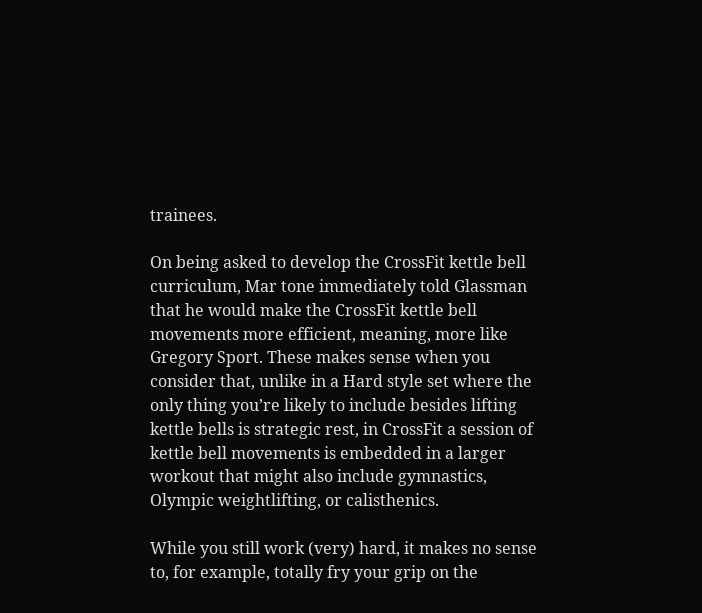trainees.

On being asked to develop the CrossFit kettle bell curriculum, Mar tone immediately told Glassman that he would make the CrossFit kettle bell movements more efficient, meaning, more like Gregory Sport. These makes sense when you consider that, unlike in a Hard style set where the only thing you’re likely to include besides lifting kettle bells is strategic rest, in CrossFit a session of kettle bell movements is embedded in a larger workout that might also include gymnastics, Olympic weightlifting, or calisthenics.

While you still work (very) hard, it makes no sense to, for example, totally fry your grip on the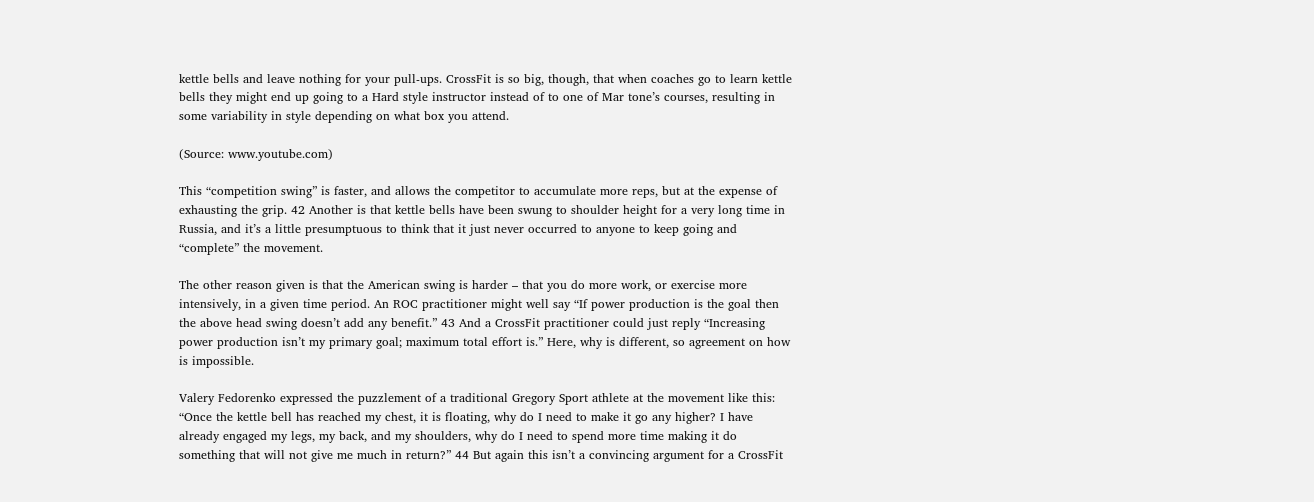kettle bells and leave nothing for your pull-ups. CrossFit is so big, though, that when coaches go to learn kettle bells they might end up going to a Hard style instructor instead of to one of Mar tone’s courses, resulting in some variability in style depending on what box you attend.

(Source: www.youtube.com)

This “competition swing” is faster, and allows the competitor to accumulate more reps, but at the expense of exhausting the grip. 42 Another is that kettle bells have been swung to shoulder height for a very long time in Russia, and it’s a little presumptuous to think that it just never occurred to anyone to keep going and “complete” the movement.

The other reason given is that the American swing is harder – that you do more work, or exercise more intensively, in a given time period. An ROC practitioner might well say “If power production is the goal then the above head swing doesn’t add any benefit.” 43 And a CrossFit practitioner could just reply “Increasing power production isn’t my primary goal; maximum total effort is.” Here, why is different, so agreement on how is impossible.

Valery Fedorenko expressed the puzzlement of a traditional Gregory Sport athlete at the movement like this: “Once the kettle bell has reached my chest, it is floating, why do I need to make it go any higher? I have already engaged my legs, my back, and my shoulders, why do I need to spend more time making it do something that will not give me much in return?” 44 But again this isn’t a convincing argument for a CrossFit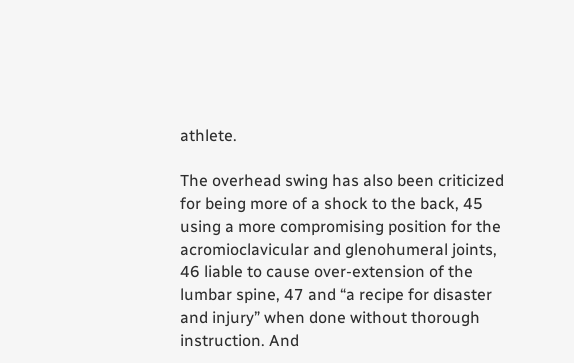athlete.

The overhead swing has also been criticized for being more of a shock to the back, 45 using a more compromising position for the acromioclavicular and glenohumeral joints, 46 liable to cause over-extension of the lumbar spine, 47 and “a recipe for disaster and injury” when done without thorough instruction. And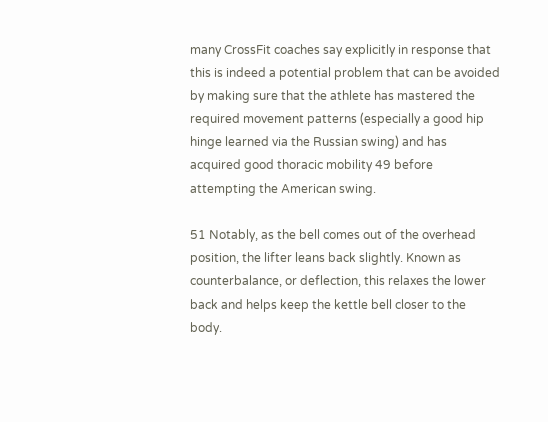many CrossFit coaches say explicitly in response that this is indeed a potential problem that can be avoided by making sure that the athlete has mastered the required movement patterns (especially a good hip hinge learned via the Russian swing) and has acquired good thoracic mobility 49 before attempting the American swing.

51 Notably, as the bell comes out of the overhead position, the lifter leans back slightly. Known as counterbalance, or deflection, this relaxes the lower back and helps keep the kettle bell closer to the body.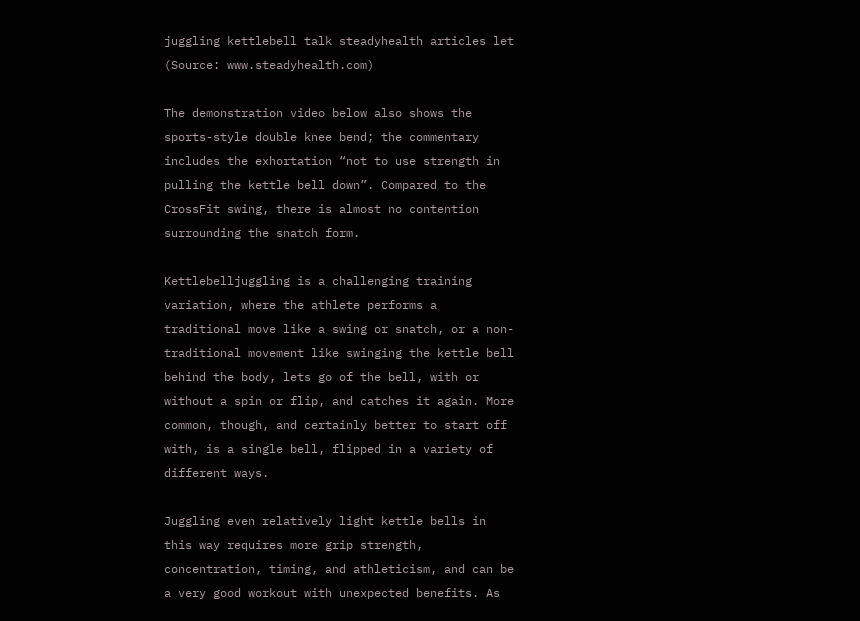juggling kettlebell talk steadyhealth articles let
(Source: www.steadyhealth.com)

The demonstration video below also shows the sports-style double knee bend; the commentary includes the exhortation “not to use strength in pulling the kettle bell down”. Compared to the CrossFit swing, there is almost no contention surrounding the snatch form.

Kettlebelljuggling is a challenging training variation, where the athlete performs a traditional move like a swing or snatch, or a non-traditional movement like swinging the kettle bell behind the body, lets go of the bell, with or without a spin or flip, and catches it again. More common, though, and certainly better to start off with, is a single bell, flipped in a variety of different ways.

Juggling even relatively light kettle bells in this way requires more grip strength, concentration, timing, and athleticism, and can be a very good workout with unexpected benefits. As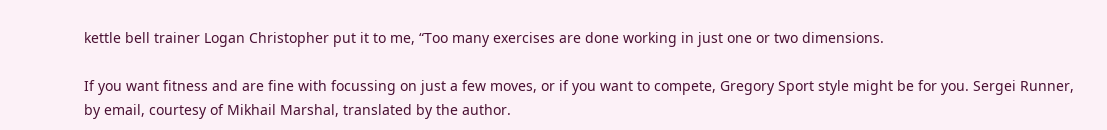kettle bell trainer Logan Christopher put it to me, “Too many exercises are done working in just one or two dimensions.

If you want fitness and are fine with focussing on just a few moves, or if you want to compete, Gregory Sport style might be for you. Sergei Runner, by email, courtesy of Mikhail Marshal, translated by the author.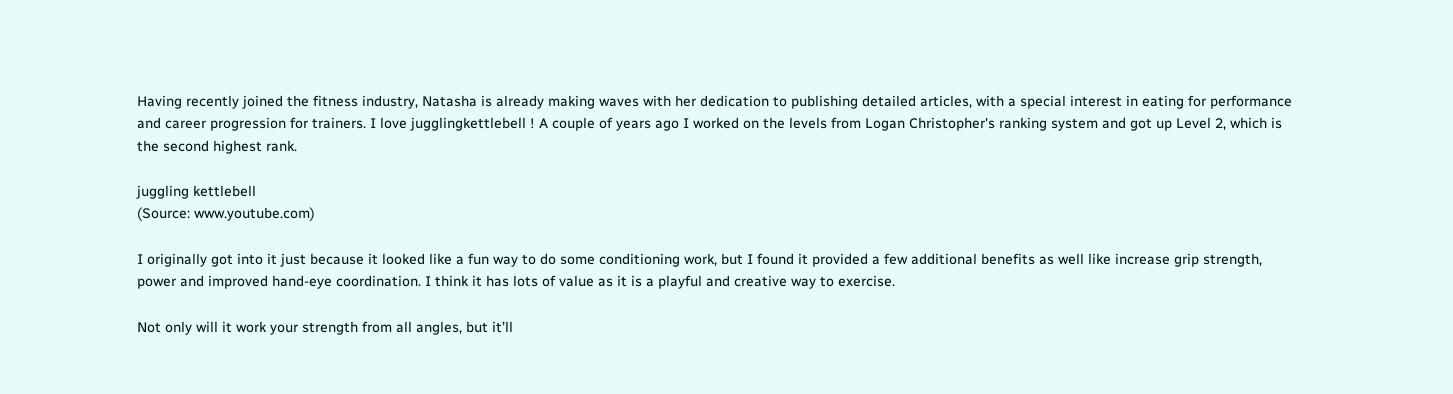Having recently joined the fitness industry, Natasha is already making waves with her dedication to publishing detailed articles, with a special interest in eating for performance and career progression for trainers. I love jugglingkettlebell ! A couple of years ago I worked on the levels from Logan Christopher's ranking system and got up Level 2, which is the second highest rank.

juggling kettlebell
(Source: www.youtube.com)

I originally got into it just because it looked like a fun way to do some conditioning work, but I found it provided a few additional benefits as well like increase grip strength, power and improved hand-eye coordination. I think it has lots of value as it is a playful and creative way to exercise.

Not only will it work your strength from all angles, but it’ll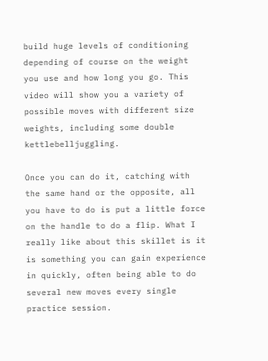build huge levels of conditioning depending of course on the weight you use and how long you go. This video will show you a variety of possible moves with different size weights, including some double kettlebelljuggling.

Once you can do it, catching with the same hand or the opposite, all you have to do is put a little force on the handle to do a flip. What I really like about this skillet is it is something you can gain experience in quickly, often being able to do several new moves every single practice session.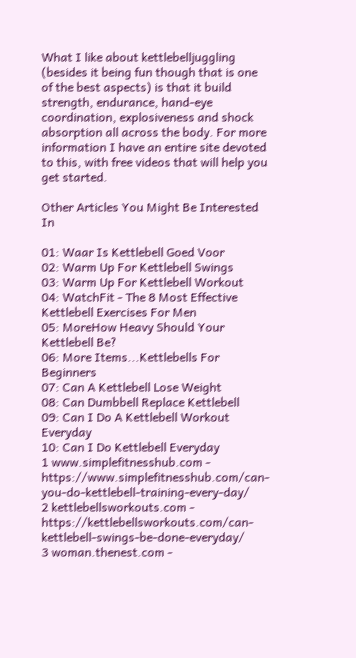What I like about kettlebelljuggling (besides it being fun though that is one of the best aspects) is that it build strength, endurance, hand-eye coordination, explosiveness and shock absorption all across the body. For more information I have an entire site devoted to this, with free videos that will help you get started.

Other Articles You Might Be Interested In

01: Waar Is Kettlebell Goed Voor
02: Warm Up For Kettlebell Swings
03: Warm Up For Kettlebell Workout
04: WatchFit - The 8 Most Effective Kettlebell Exercises For Men
05: MoreHow Heavy Should Your Kettlebell Be?
06: More Items...Kettlebells For Beginners
07: Can A Kettlebell Lose Weight
08: Can Dumbbell Replace Kettlebell
09: Can I Do A Kettlebell Workout Everyday
10: Can I Do Kettlebell Everyday
1 www.simplefitnesshub.com - https://www.simplefitnesshub.com/can-you-do-kettlebell-training-every-day/
2 kettlebellsworkouts.com - https://kettlebellsworkouts.com/can-kettlebell-swings-be-done-everyday/
3 woman.thenest.com -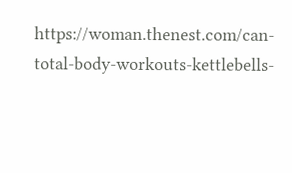https://woman.thenest.com/can-total-body-workouts-kettlebells-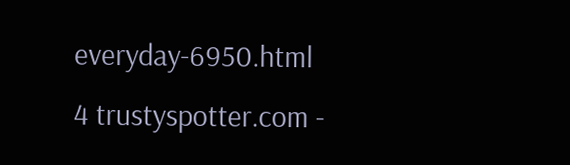everyday-6950.html
4 trustyspotter.com -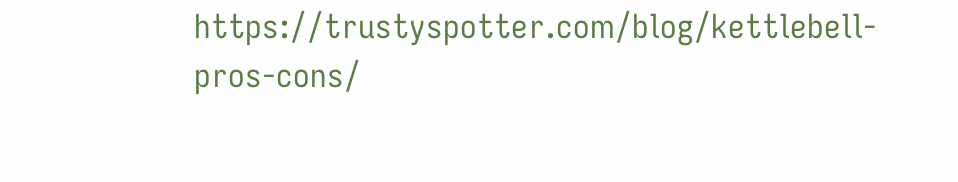https://trustyspotter.com/blog/kettlebell-pros-cons/